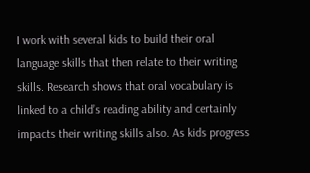I work with several kids to build their oral language skills that then relate to their writing skills. Research shows that oral vocabulary is linked to a child’s reading ability and certainly impacts their writing skills also. As kids progress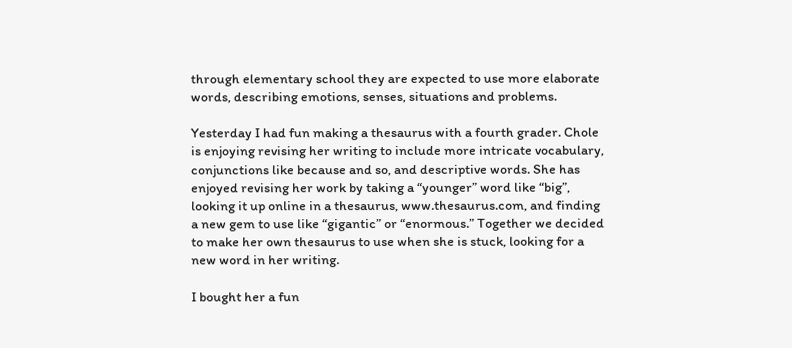through elementary school they are expected to use more elaborate words, describing emotions, senses, situations and problems.

Yesterday I had fun making a thesaurus with a fourth grader. Chole is enjoying revising her writing to include more intricate vocabulary, conjunctions like because and so, and descriptive words. She has enjoyed revising her work by taking a “younger” word like “big”, looking it up online in a thesaurus, www.thesaurus.com, and finding a new gem to use like “gigantic” or “enormous.” Together we decided to make her own thesaurus to use when she is stuck, looking for a new word in her writing.

I bought her a fun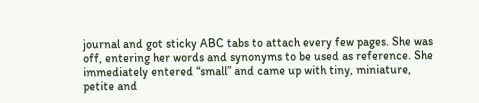journal and got sticky ABC tabs to attach every few pages. She was off, entering her words and synonyms to be used as reference. She immediately entered “small” and came up with tiny, miniature, petite and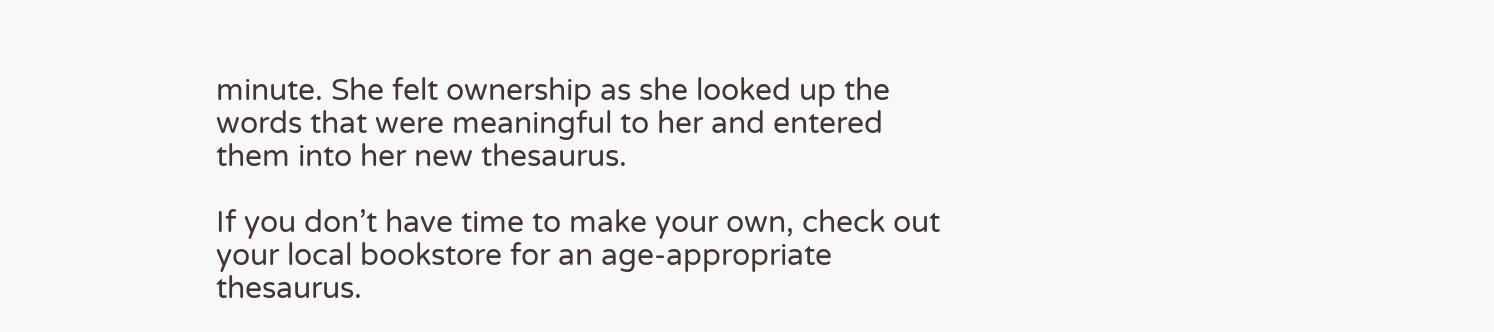minute. She felt ownership as she looked up the words that were meaningful to her and entered them into her new thesaurus.

If you don’t have time to make your own, check out your local bookstore for an age-appropriate thesaurus.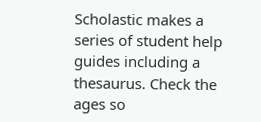Scholastic makes a series of student help guides including a thesaurus. Check the ages so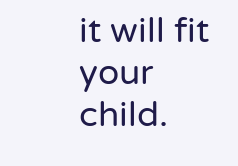it will fit your child.